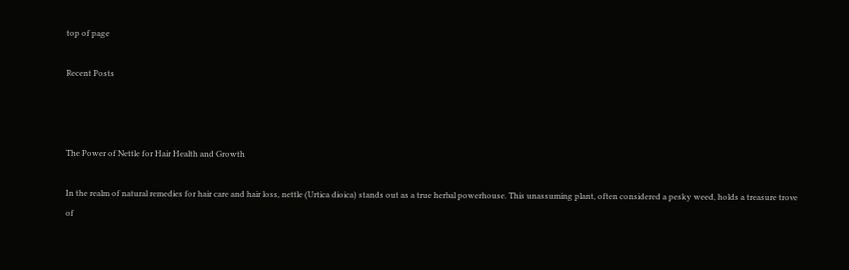top of page

Recent Posts



The Power of Nettle for Hair Health and Growth

In the realm of natural remedies for hair care and hair loss, nettle (Urtica dioica) stands out as a true herbal powerhouse. This unassuming plant, often considered a pesky weed, holds a treasure trove of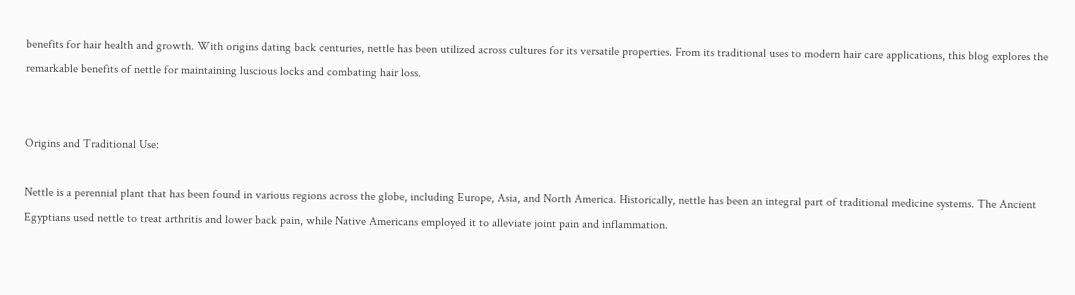benefits for hair health and growth. With origins dating back centuries, nettle has been utilized across cultures for its versatile properties. From its traditional uses to modern hair care applications, this blog explores the remarkable benefits of nettle for maintaining luscious locks and combating hair loss.


Origins and Traditional Use:

Nettle is a perennial plant that has been found in various regions across the globe, including Europe, Asia, and North America. Historically, nettle has been an integral part of traditional medicine systems. The Ancient Egyptians used nettle to treat arthritis and lower back pain, while Native Americans employed it to alleviate joint pain and inflammation.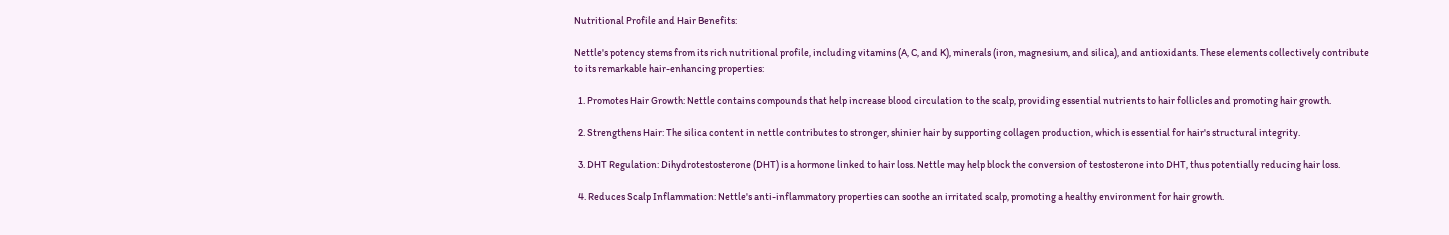Nutritional Profile and Hair Benefits:

Nettle's potency stems from its rich nutritional profile, including vitamins (A, C, and K), minerals (iron, magnesium, and silica), and antioxidants. These elements collectively contribute to its remarkable hair-enhancing properties:

  1. Promotes Hair Growth: Nettle contains compounds that help increase blood circulation to the scalp, providing essential nutrients to hair follicles and promoting hair growth.

  2. Strengthens Hair: The silica content in nettle contributes to stronger, shinier hair by supporting collagen production, which is essential for hair's structural integrity.

  3. DHT Regulation: Dihydrotestosterone (DHT) is a hormone linked to hair loss. Nettle may help block the conversion of testosterone into DHT, thus potentially reducing hair loss.

  4. Reduces Scalp Inflammation: Nettle's anti-inflammatory properties can soothe an irritated scalp, promoting a healthy environment for hair growth.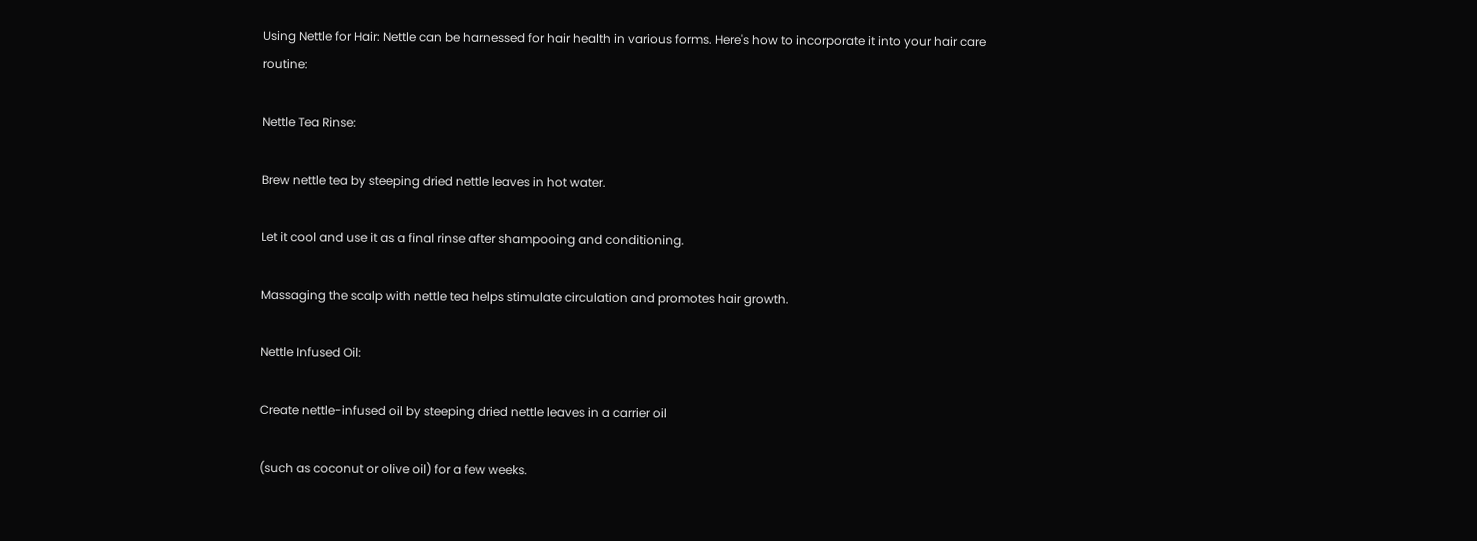Using Nettle for Hair: Nettle can be harnessed for hair health in various forms. Here's how to incorporate it into your hair care routine:

Nettle Tea Rinse:

Brew nettle tea by steeping dried nettle leaves in hot water.

Let it cool and use it as a final rinse after shampooing and conditioning.

Massaging the scalp with nettle tea helps stimulate circulation and promotes hair growth.

Nettle Infused Oil:

Create nettle-infused oil by steeping dried nettle leaves in a carrier oil

(such as coconut or olive oil) for a few weeks.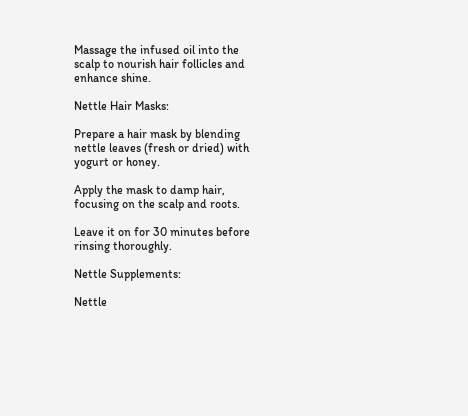Massage the infused oil into the scalp to nourish hair follicles and enhance shine.

Nettle Hair Masks:

Prepare a hair mask by blending nettle leaves (fresh or dried) with yogurt or honey.

Apply the mask to damp hair, focusing on the scalp and roots.

Leave it on for 30 minutes before rinsing thoroughly.

Nettle Supplements:

Nettle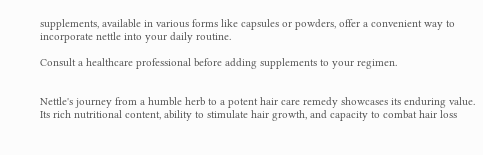supplements, available in various forms like capsules or powders, offer a convenient way to incorporate nettle into your daily routine.

Consult a healthcare professional before adding supplements to your regimen.


Nettle's journey from a humble herb to a potent hair care remedy showcases its enduring value. Its rich nutritional content, ability to stimulate hair growth, and capacity to combat hair loss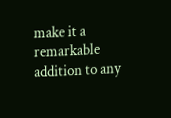make it a remarkable addition to any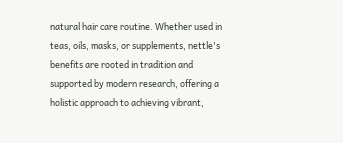natural hair care routine. Whether used in teas, oils, masks, or supplements, nettle's benefits are rooted in tradition and supported by modern research, offering a holistic approach to achieving vibrant,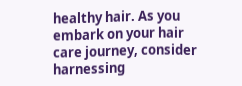healthy hair. As you embark on your hair care journey, consider harnessing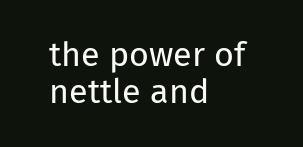the power of nettle and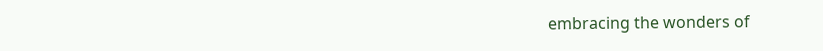embracing the wonders of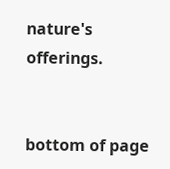nature's offerings.


bottom of page